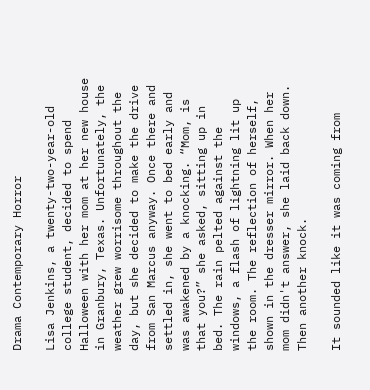Drama Contemporary Horror

Lisa Jenkins, a twenty-two-year-old college student, decided to spend Halloween with her mom at her new house in Granbury, Texas. Unfortunately, the weather grew worrisome throughout the day, but she decided to make the drive from San Marcus anyway. Once there and settled in, she went to bed early and was awakened by a knocking. “Mom, is that you?” she asked, sitting up in bed. The rain pelted against the windows, a flash of lightning lit up the room. The reflection of herself, shown in the dresser mirror. When her mom didn't answer, she laid back down. Then another knock.

It sounded like it was coming from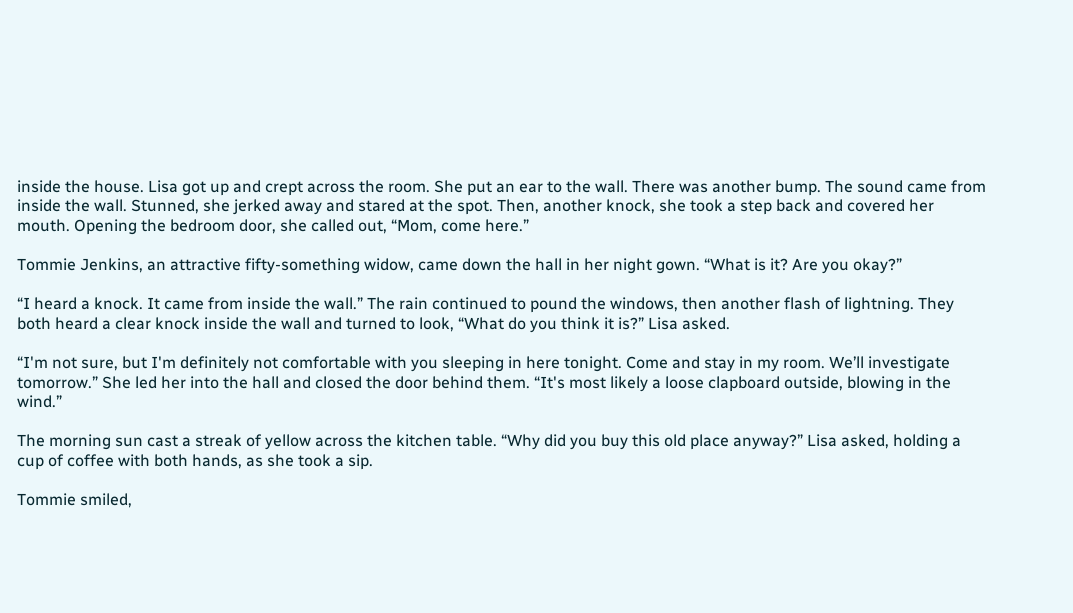inside the house. Lisa got up and crept across the room. She put an ear to the wall. There was another bump. The sound came from inside the wall. Stunned, she jerked away and stared at the spot. Then, another knock, she took a step back and covered her mouth. Opening the bedroom door, she called out, “Mom, come here.”

Tommie Jenkins, an attractive fifty-something widow, came down the hall in her night gown. “What is it? Are you okay?”

“I heard a knock. It came from inside the wall.” The rain continued to pound the windows, then another flash of lightning. They both heard a clear knock inside the wall and turned to look, “What do you think it is?” Lisa asked.

“I'm not sure, but I'm definitely not comfortable with you sleeping in here tonight. Come and stay in my room. We’ll investigate tomorrow.” She led her into the hall and closed the door behind them. “It's most likely a loose clapboard outside, blowing in the wind.”

The morning sun cast a streak of yellow across the kitchen table. “Why did you buy this old place anyway?” Lisa asked, holding a cup of coffee with both hands, as she took a sip.

Tommie smiled,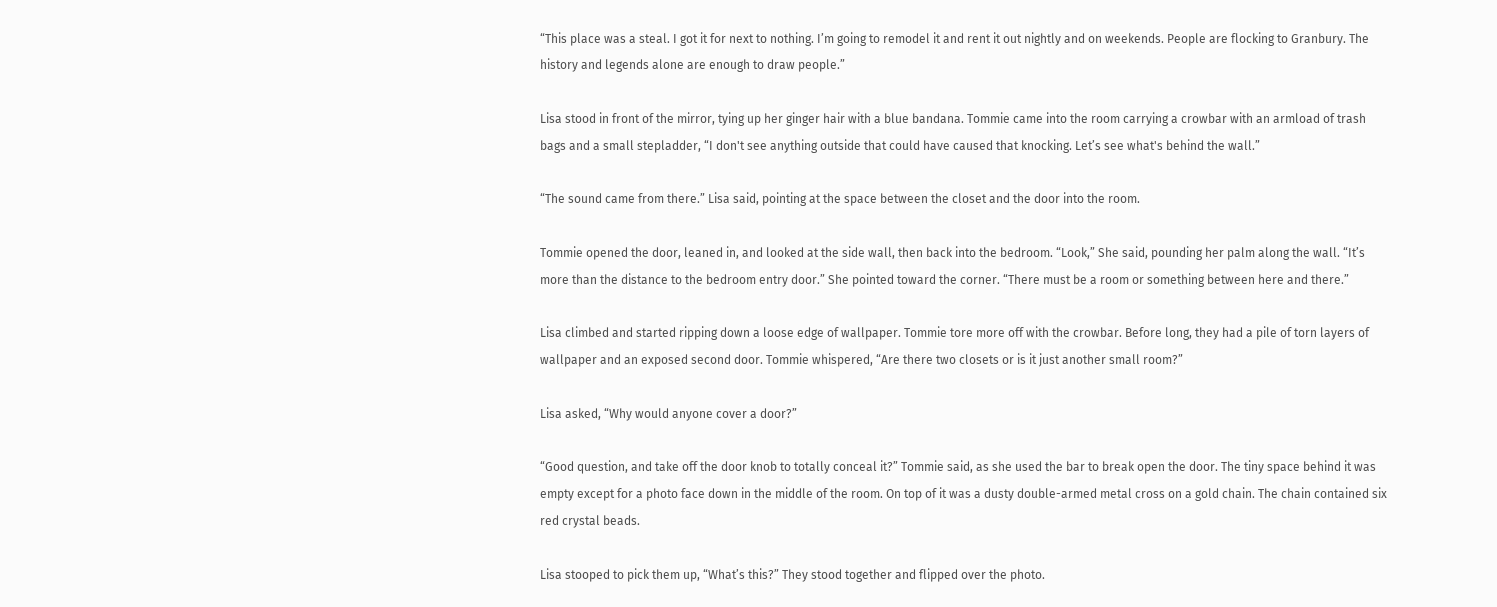“This place was a steal. I got it for next to nothing. I’m going to remodel it and rent it out nightly and on weekends. People are flocking to Granbury. The history and legends alone are enough to draw people.”

Lisa stood in front of the mirror, tying up her ginger hair with a blue bandana. Tommie came into the room carrying a crowbar with an armload of trash bags and a small stepladder, “I don't see anything outside that could have caused that knocking. Let’s see what's behind the wall.”

“The sound came from there.” Lisa said, pointing at the space between the closet and the door into the room.

Tommie opened the door, leaned in, and looked at the side wall, then back into the bedroom. “Look,” She said, pounding her palm along the wall. “It’s more than the distance to the bedroom entry door.” She pointed toward the corner. “There must be a room or something between here and there.”

Lisa climbed and started ripping down a loose edge of wallpaper. Tommie tore more off with the crowbar. Before long, they had a pile of torn layers of wallpaper and an exposed second door. Tommie whispered, “Are there two closets or is it just another small room?”

Lisa asked, “Why would anyone cover a door?”

“Good question, and take off the door knob to totally conceal it?” Tommie said, as she used the bar to break open the door. The tiny space behind it was empty except for a photo face down in the middle of the room. On top of it was a dusty double-armed metal cross on a gold chain. The chain contained six red crystal beads.

Lisa stooped to pick them up, “What’s this?” They stood together and flipped over the photo.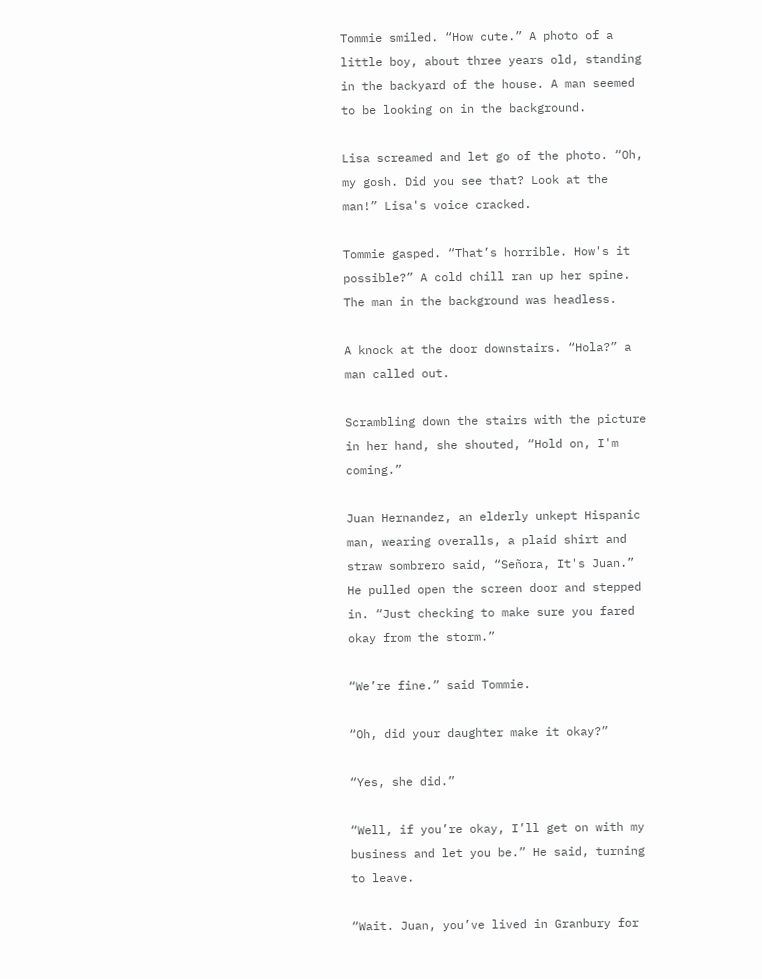Tommie smiled. “How cute.” A photo of a little boy, about three years old, standing in the backyard of the house. A man seemed to be looking on in the background.

Lisa screamed and let go of the photo. “Oh, my gosh. Did you see that? Look at the man!” Lisa's voice cracked.

Tommie gasped. “That’s horrible. How's it possible?” A cold chill ran up her spine. The man in the background was headless.

A knock at the door downstairs. “Hola?” a man called out.

Scrambling down the stairs with the picture in her hand, she shouted, “Hold on, I'm coming.”

Juan Hernandez, an elderly unkept Hispanic man, wearing overalls, a plaid shirt and straw sombrero said, “Señora, It's Juan.” He pulled open the screen door and stepped in. “Just checking to make sure you fared okay from the storm.”

“We’re fine.” said Tommie.

“Oh, did your daughter make it okay?”

“Yes, she did.”

“Well, if you’re okay, I’ll get on with my business and let you be.” He said, turning to leave.

“Wait. Juan, you’ve lived in Granbury for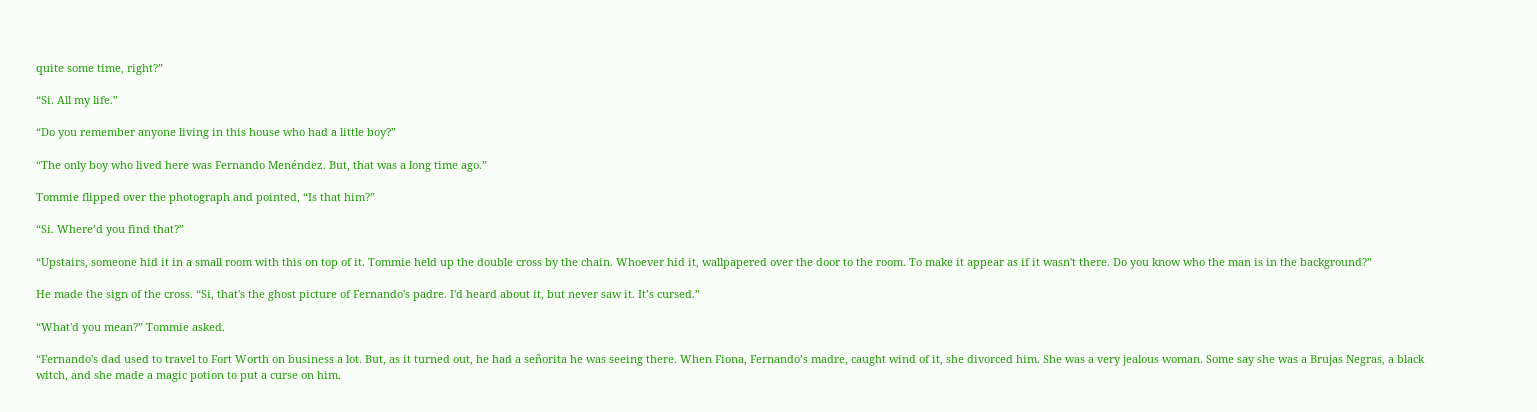quite some time, right?”

“Si. All my life.”

“Do you remember anyone living in this house who had a little boy?”

“The only boy who lived here was Fernando Menéndez. But, that was a long time ago.”

Tommie flipped over the photograph and pointed, “Is that him?”

“Si. Where’d you find that?”

“Upstairs, someone hid it in a small room with this on top of it. Tommie held up the double cross by the chain. Whoever hid it, wallpapered over the door to the room. To make it appear as if it wasn't there. Do you know who the man is in the background?”

He made the sign of the cross. “Si, that's the ghost picture of Fernando's padre. I'd heard about it, but never saw it. It’s cursed.”

“What'd you mean?” Tommie asked.

“Fernando's dad used to travel to Fort Worth on business a lot. But, as it turned out, he had a señorita he was seeing there. When Fiona, Fernando’s madre, caught wind of it, she divorced him. She was a very jealous woman. Some say she was a Brujas Negras, a black witch, and she made a magic potion to put a curse on him.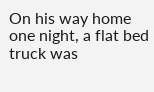On his way home one night, a flat bed truck was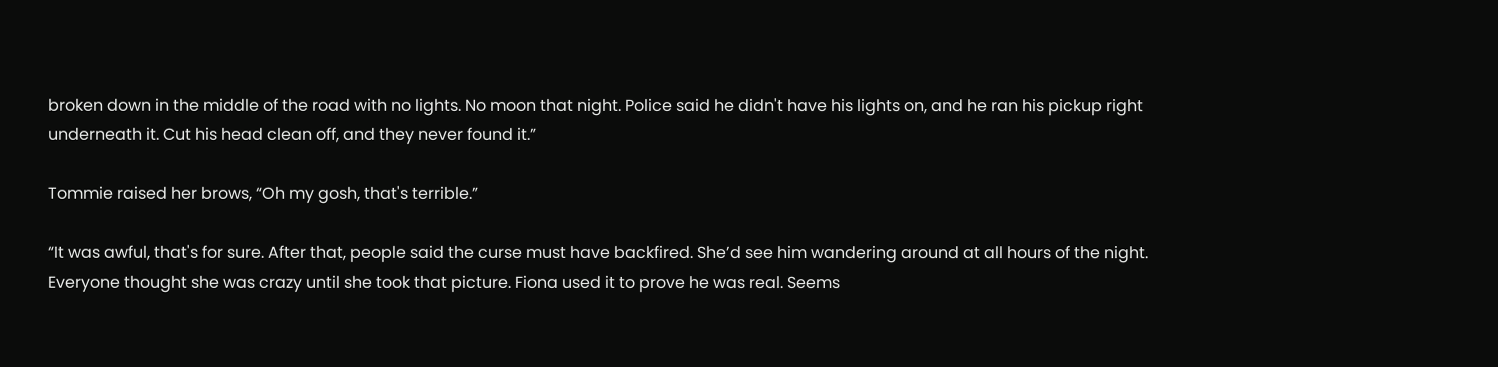broken down in the middle of the road with no lights. No moon that night. Police said he didn't have his lights on, and he ran his pickup right underneath it. Cut his head clean off, and they never found it.”

Tommie raised her brows, “Oh my gosh, that's terrible.”

“It was awful, that's for sure. After that, people said the curse must have backfired. She’d see him wandering around at all hours of the night. Everyone thought she was crazy until she took that picture. Fiona used it to prove he was real. Seems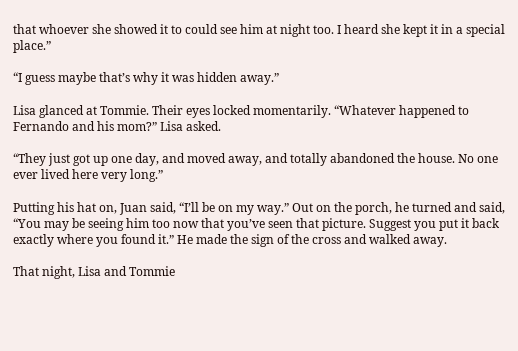that whoever she showed it to could see him at night too. I heard she kept it in a special place.”

“I guess maybe that’s why it was hidden away.”

Lisa glanced at Tommie. Their eyes locked momentarily. “Whatever happened to Fernando and his mom?” Lisa asked.

“They just got up one day, and moved away, and totally abandoned the house. No one ever lived here very long.”

Putting his hat on, Juan said, “I’ll be on my way.” Out on the porch, he turned and said, “You may be seeing him too now that you’ve seen that picture. Suggest you put it back exactly where you found it.” He made the sign of the cross and walked away.

That night, Lisa and Tommie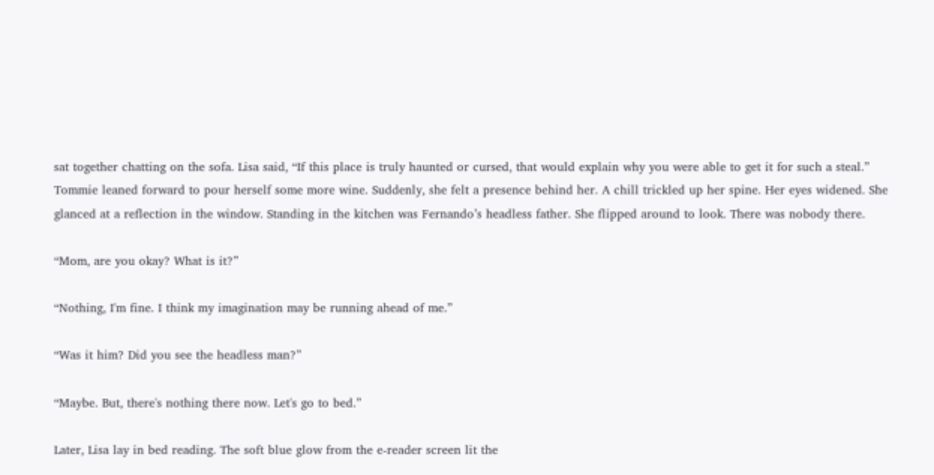sat together chatting on the sofa. Lisa said, “If this place is truly haunted or cursed, that would explain why you were able to get it for such a steal.” Tommie leaned forward to pour herself some more wine. Suddenly, she felt a presence behind her. A chill trickled up her spine. Her eyes widened. She glanced at a reflection in the window. Standing in the kitchen was Fernando’s headless father. She flipped around to look. There was nobody there.

“Mom, are you okay? What is it?”

“Nothing, I'm fine. I think my imagination may be running ahead of me.”

“Was it him? Did you see the headless man?”

“Maybe. But, there's nothing there now. Let's go to bed.”

Later, Lisa lay in bed reading. The soft blue glow from the e-reader screen lit the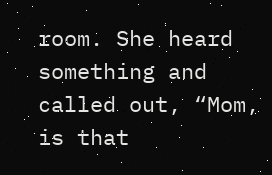room. She heard something and called out, “Mom, is that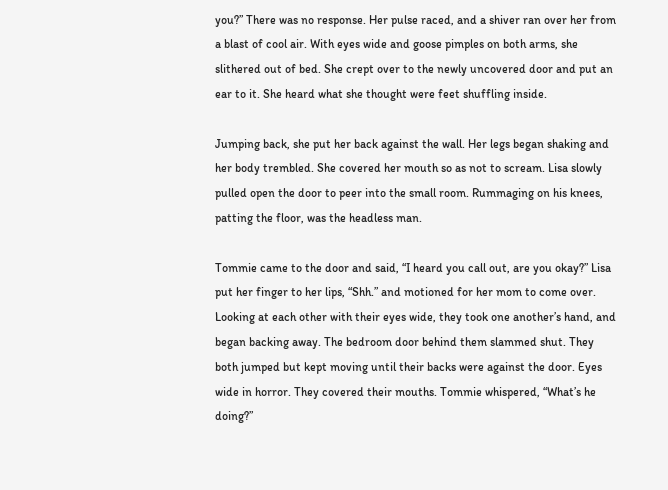you?” There was no response. Her pulse raced, and a shiver ran over her from a blast of cool air. With eyes wide and goose pimples on both arms, she slithered out of bed. She crept over to the newly uncovered door and put an ear to it. She heard what she thought were feet shuffling inside.

Jumping back, she put her back against the wall. Her legs began shaking and her body trembled. She covered her mouth so as not to scream. Lisa slowly pulled open the door to peer into the small room. Rummaging on his knees, patting the floor, was the headless man.

Tommie came to the door and said, “I heard you call out, are you okay?” Lisa put her finger to her lips, “Shh.” and motioned for her mom to come over. Looking at each other with their eyes wide, they took one another’s hand, and began backing away. The bedroom door behind them slammed shut. They both jumped but kept moving until their backs were against the door. Eyes wide in horror. They covered their mouths. Tommie whispered, “What’s he doing?”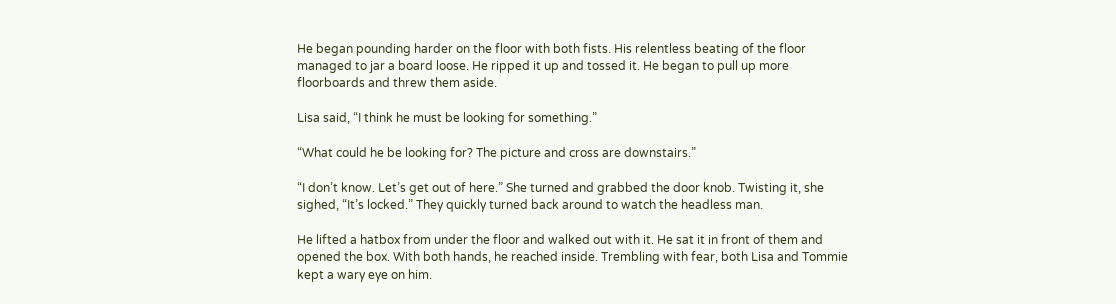He began pounding harder on the floor with both fists. His relentless beating of the floor managed to jar a board loose. He ripped it up and tossed it. He began to pull up more floorboards and threw them aside.

Lisa said, “I think he must be looking for something.”

“What could he be looking for? The picture and cross are downstairs.”

“I don’t know. Let’s get out of here.” She turned and grabbed the door knob. Twisting it, she sighed, “It’s locked.” They quickly turned back around to watch the headless man.

He lifted a hatbox from under the floor and walked out with it. He sat it in front of them and opened the box. With both hands, he reached inside. Trembling with fear, both Lisa and Tommie kept a wary eye on him.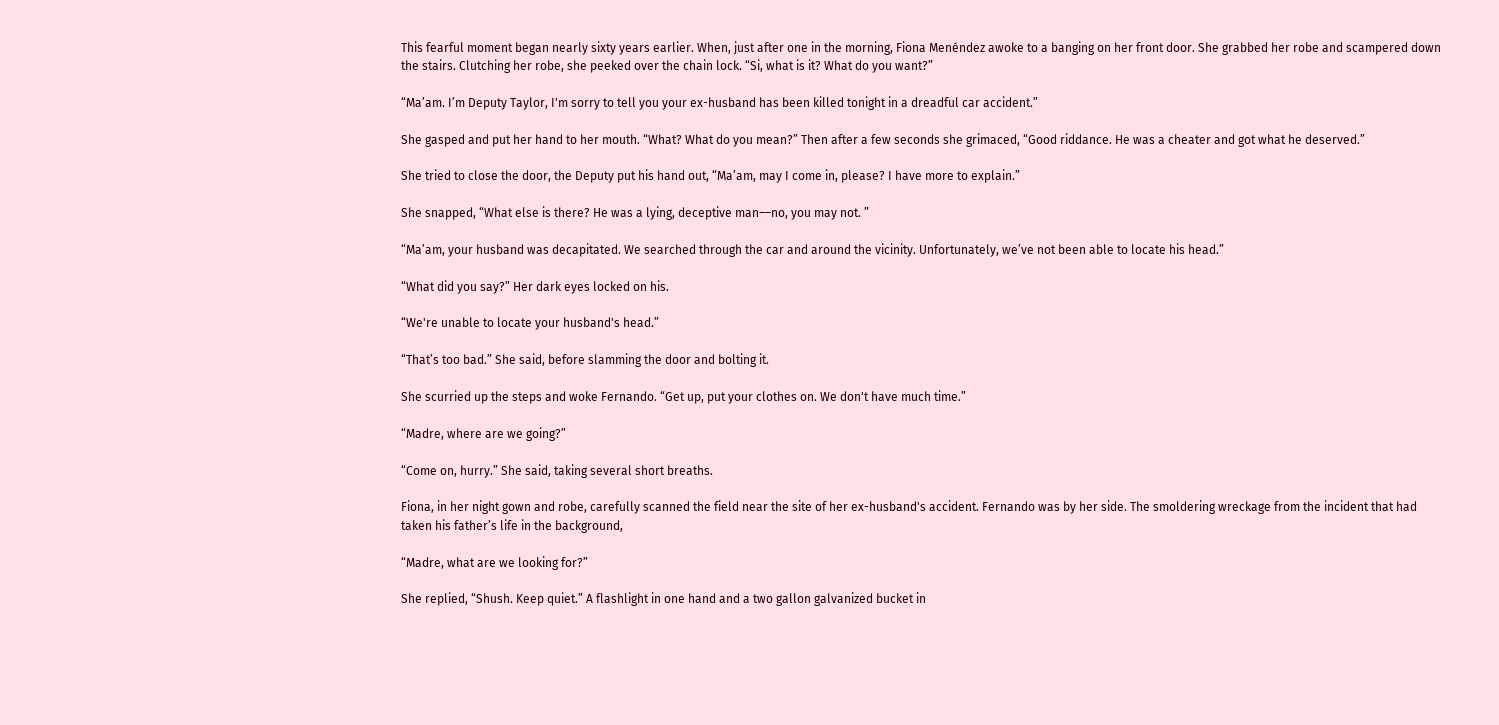This fearful moment began nearly sixty years earlier. When, just after one in the morning, Fiona Menéndez awoke to a banging on her front door. She grabbed her robe and scampered down the stairs. Clutching her robe, she peeked over the chain lock. “Si, what is it? What do you want?”

“Ma’am. I’m Deputy Taylor, I'm sorry to tell you your ex-husband has been killed tonight in a dreadful car accident.”

She gasped and put her hand to her mouth. “What? What do you mean?” Then after a few seconds she grimaced, “Good riddance. He was a cheater and got what he deserved.”

She tried to close the door, the Deputy put his hand out, “Ma’am, may I come in, please? I have more to explain.”

She snapped, “What else is there? He was a lying, deceptive man––no, you may not. ”

“Ma’am, your husband was decapitated. We searched through the car and around the vicinity. Unfortunately, we’ve not been able to locate his head.”

“What did you say?” Her dark eyes locked on his.

“We're unable to locate your husband's head.”

“That’s too bad.” She said, before slamming the door and bolting it.

She scurried up the steps and woke Fernando. “Get up, put your clothes on. We don't have much time.”

“Madre, where are we going?”

“Come on, hurry.” She said, taking several short breaths.

Fiona, in her night gown and robe, carefully scanned the field near the site of her ex-husband's accident. Fernando was by her side. The smoldering wreckage from the incident that had taken his father’s life in the background,

“Madre, what are we looking for?”

She replied, “Shush. Keep quiet.” A flashlight in one hand and a two gallon galvanized bucket in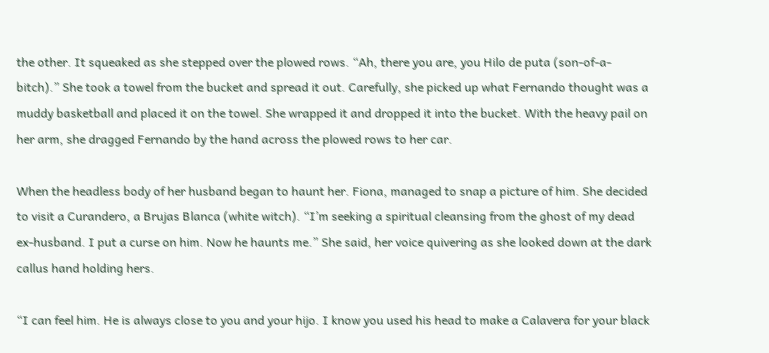the other. It squeaked as she stepped over the plowed rows. “Ah, there you are, you Hilo de puta (son-of-a-bitch).” She took a towel from the bucket and spread it out. Carefully, she picked up what Fernando thought was a muddy basketball and placed it on the towel. She wrapped it and dropped it into the bucket. With the heavy pail on her arm, she dragged Fernando by the hand across the plowed rows to her car.

When the headless body of her husband began to haunt her. Fiona, managed to snap a picture of him. She decided to visit a Curandero, a Brujas Blanca (white witch). “I’m seeking a spiritual cleansing from the ghost of my dead ex-husband. I put a curse on him. Now he haunts me.” She said, her voice quivering as she looked down at the dark callus hand holding hers.

“I can feel him. He is always close to you and your hijo. I know you used his head to make a Calavera for your black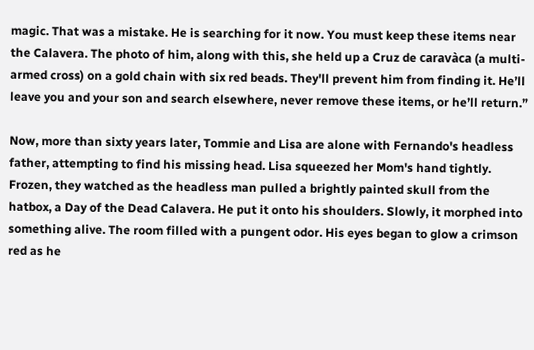magic. That was a mistake. He is searching for it now. You must keep these items near the Calavera. The photo of him, along with this, she held up a Cruz de caravàca (a multi-armed cross) on a gold chain with six red beads. They'll prevent him from finding it. He’ll leave you and your son and search elsewhere, never remove these items, or he’ll return.”

Now, more than sixty years later, Tommie and Lisa are alone with Fernando's headless father, attempting to find his missing head. Lisa squeezed her Mom's hand tightly. Frozen, they watched as the headless man pulled a brightly painted skull from the hatbox, a Day of the Dead Calavera. He put it onto his shoulders. Slowly, it morphed into something alive. The room filled with a pungent odor. His eyes began to glow a crimson red as he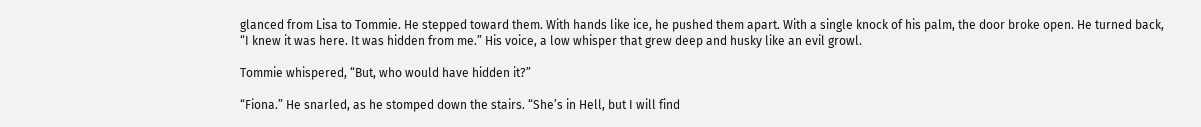glanced from Lisa to Tommie. He stepped toward them. With hands like ice, he pushed them apart. With a single knock of his palm, the door broke open. He turned back, “I knew it was here. It was hidden from me.” His voice, a low whisper that grew deep and husky like an evil growl.

Tommie whispered, “But, who would have hidden it?”

“Fiona.” He snarled, as he stomped down the stairs. “She’s in Hell, but I will find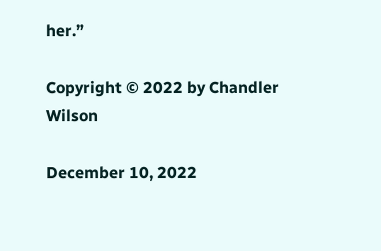her.”

Copyright © 2022 by Chandler Wilson

December 10, 2022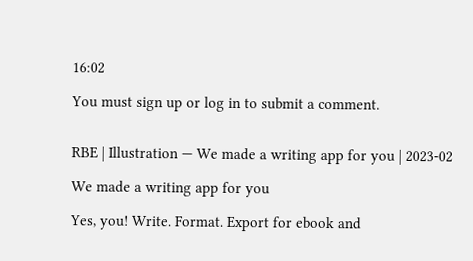16:02

You must sign up or log in to submit a comment.


RBE | Illustration — We made a writing app for you | 2023-02

We made a writing app for you

Yes, you! Write. Format. Export for ebook and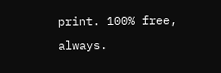print. 100% free, always.